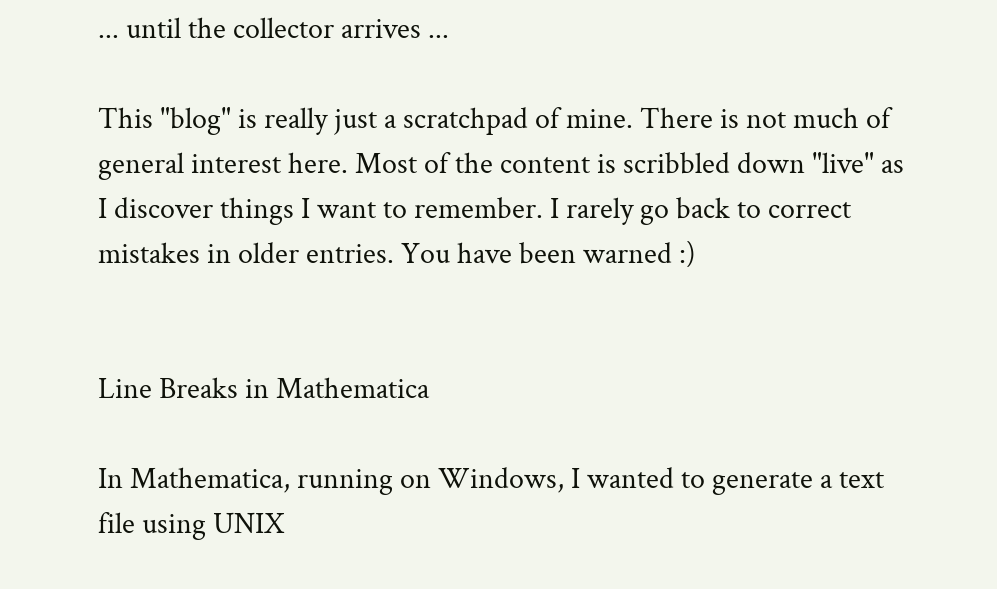... until the collector arrives ...

This "blog" is really just a scratchpad of mine. There is not much of general interest here. Most of the content is scribbled down "live" as I discover things I want to remember. I rarely go back to correct mistakes in older entries. You have been warned :)


Line Breaks in Mathematica

In Mathematica, running on Windows, I wanted to generate a text file using UNIX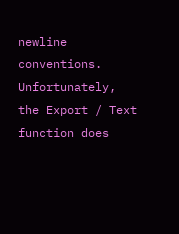newline conventions.  Unfortunately, the Export / Text function does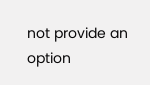not provide an option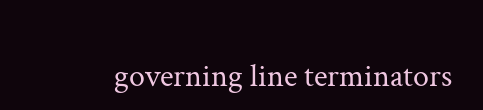governing line terminators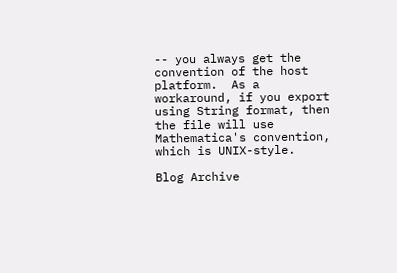-- you always get the convention of the host platform.  As a workaround, if you export using String format, then the file will use Mathematica's convention, which is UNIX-style.

Blog Archive